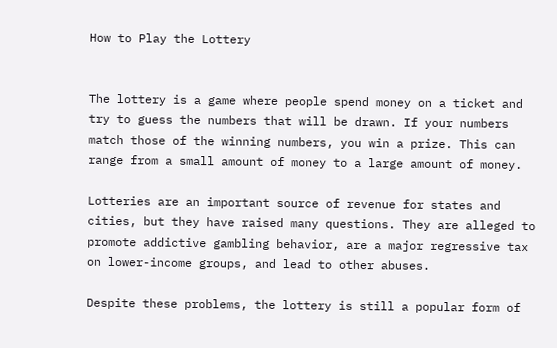How to Play the Lottery


The lottery is a game where people spend money on a ticket and try to guess the numbers that will be drawn. If your numbers match those of the winning numbers, you win a prize. This can range from a small amount of money to a large amount of money.

Lotteries are an important source of revenue for states and cities, but they have raised many questions. They are alleged to promote addictive gambling behavior, are a major regressive tax on lower-income groups, and lead to other abuses.

Despite these problems, the lottery is still a popular form of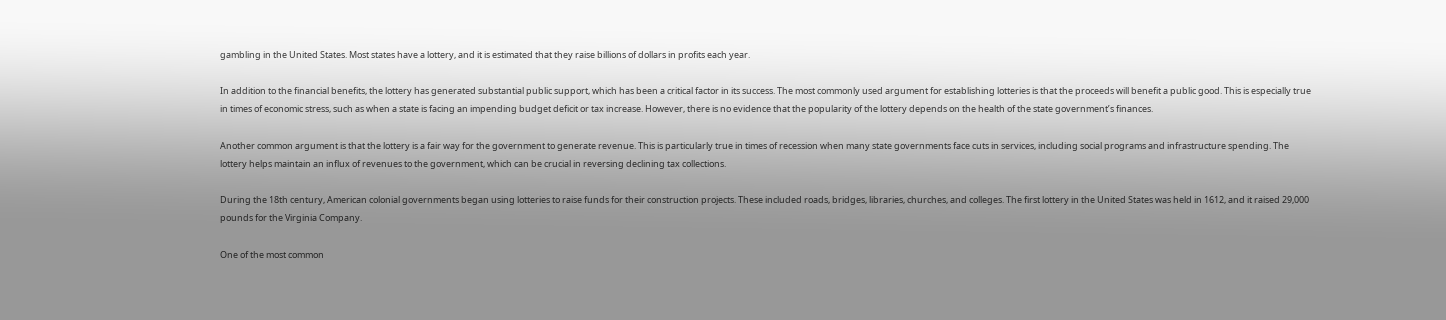gambling in the United States. Most states have a lottery, and it is estimated that they raise billions of dollars in profits each year.

In addition to the financial benefits, the lottery has generated substantial public support, which has been a critical factor in its success. The most commonly used argument for establishing lotteries is that the proceeds will benefit a public good. This is especially true in times of economic stress, such as when a state is facing an impending budget deficit or tax increase. However, there is no evidence that the popularity of the lottery depends on the health of the state government’s finances.

Another common argument is that the lottery is a fair way for the government to generate revenue. This is particularly true in times of recession when many state governments face cuts in services, including social programs and infrastructure spending. The lottery helps maintain an influx of revenues to the government, which can be crucial in reversing declining tax collections.

During the 18th century, American colonial governments began using lotteries to raise funds for their construction projects. These included roads, bridges, libraries, churches, and colleges. The first lottery in the United States was held in 1612, and it raised 29,000 pounds for the Virginia Company.

One of the most common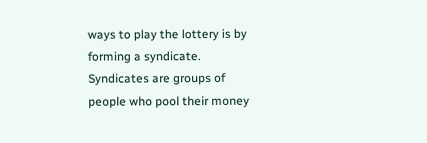ways to play the lottery is by forming a syndicate. Syndicates are groups of people who pool their money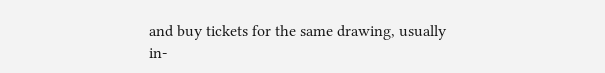and buy tickets for the same drawing, usually in-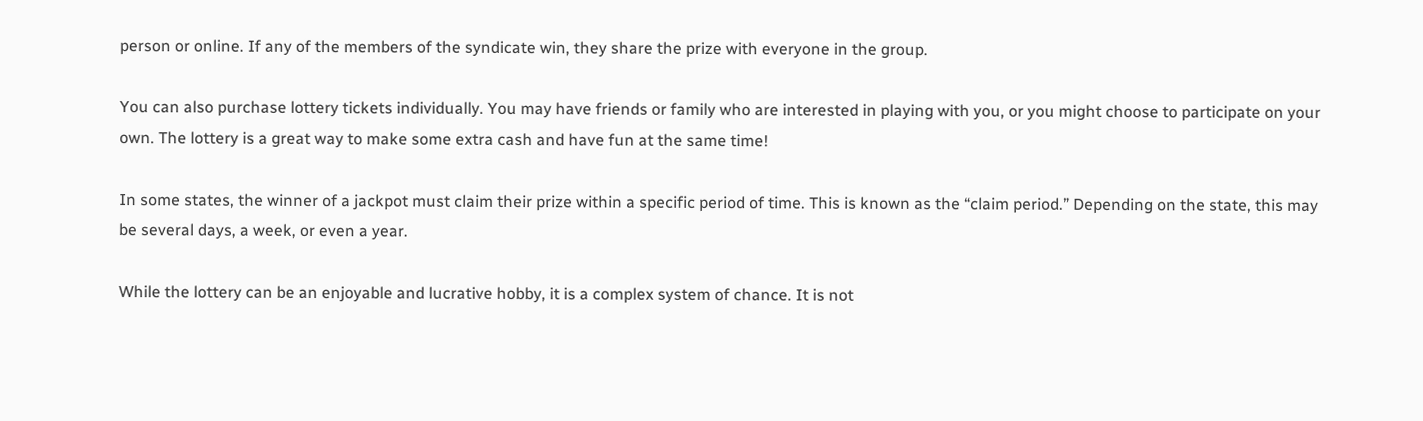person or online. If any of the members of the syndicate win, they share the prize with everyone in the group.

You can also purchase lottery tickets individually. You may have friends or family who are interested in playing with you, or you might choose to participate on your own. The lottery is a great way to make some extra cash and have fun at the same time!

In some states, the winner of a jackpot must claim their prize within a specific period of time. This is known as the “claim period.” Depending on the state, this may be several days, a week, or even a year.

While the lottery can be an enjoyable and lucrative hobby, it is a complex system of chance. It is not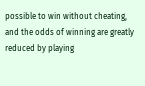possible to win without cheating, and the odds of winning are greatly reduced by playing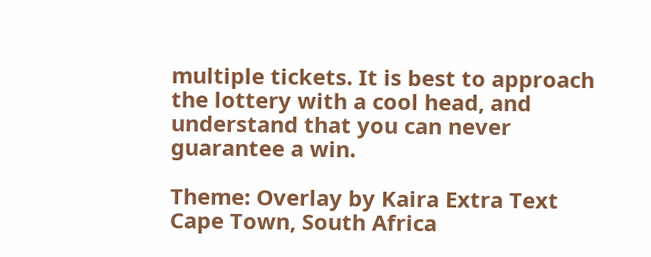multiple tickets. It is best to approach the lottery with a cool head, and understand that you can never guarantee a win.

Theme: Overlay by Kaira Extra Text
Cape Town, South Africa